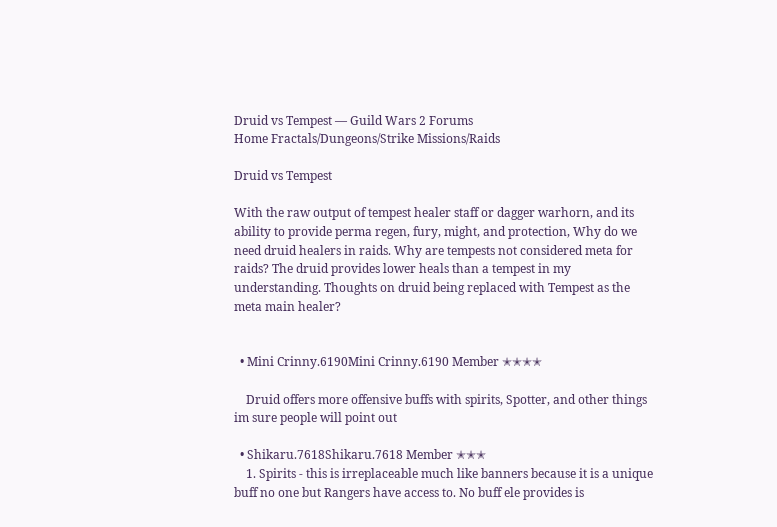Druid vs Tempest — Guild Wars 2 Forums
Home Fractals/Dungeons/Strike Missions/Raids

Druid vs Tempest

With the raw output of tempest healer staff or dagger warhorn, and its ability to provide perma regen, fury, might, and protection, Why do we need druid healers in raids. Why are tempests not considered meta for raids? The druid provides lower heals than a tempest in my understanding. Thoughts on druid being replaced with Tempest as the meta main healer?


  • Mini Crinny.6190Mini Crinny.6190 Member ✭✭✭✭

    Druid offers more offensive buffs with spirits, Spotter, and other things im sure people will point out

  • Shikaru.7618Shikaru.7618 Member ✭✭✭
    1. Spirits - this is irreplaceable much like banners because it is a unique buff no one but Rangers have access to. No buff ele provides is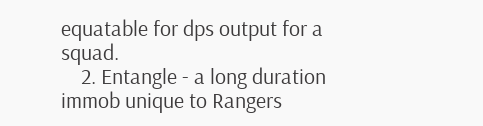equatable for dps output for a squad.
    2. Entangle - a long duration immob unique to Rangers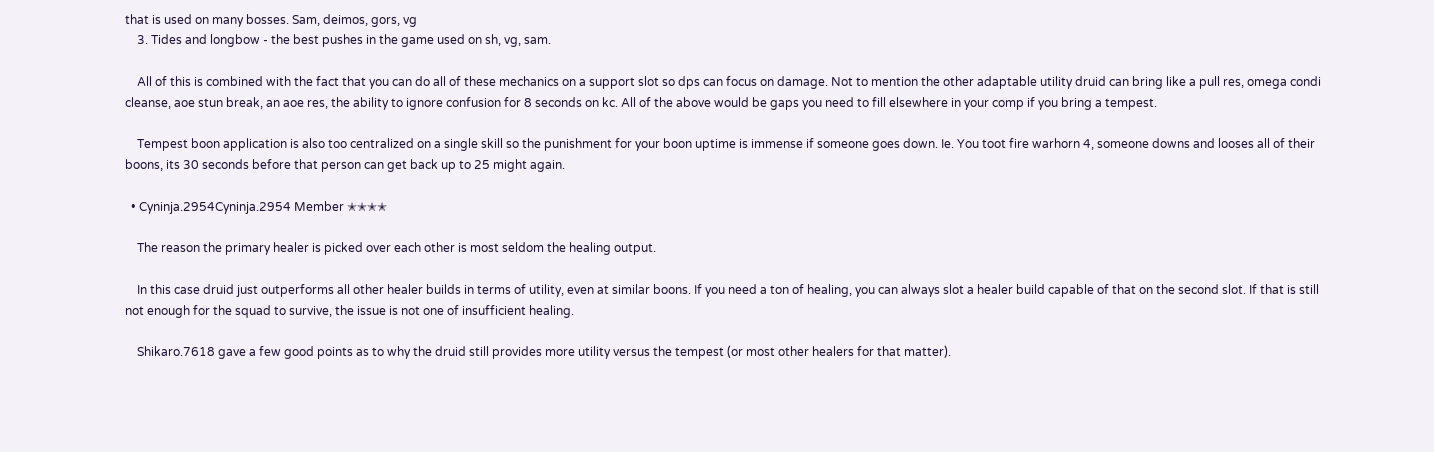that is used on many bosses. Sam, deimos, gors, vg
    3. Tides and longbow - the best pushes in the game used on sh, vg, sam.

    All of this is combined with the fact that you can do all of these mechanics on a support slot so dps can focus on damage. Not to mention the other adaptable utility druid can bring like a pull res, omega condi cleanse, aoe stun break, an aoe res, the ability to ignore confusion for 8 seconds on kc. All of the above would be gaps you need to fill elsewhere in your comp if you bring a tempest.

    Tempest boon application is also too centralized on a single skill so the punishment for your boon uptime is immense if someone goes down. Ie. You toot fire warhorn 4, someone downs and looses all of their boons, its 30 seconds before that person can get back up to 25 might again.

  • Cyninja.2954Cyninja.2954 Member ✭✭✭✭

    The reason the primary healer is picked over each other is most seldom the healing output.

    In this case druid just outperforms all other healer builds in terms of utility, even at similar boons. If you need a ton of healing, you can always slot a healer build capable of that on the second slot. If that is still not enough for the squad to survive, the issue is not one of insufficient healing.

    Shikaro.7618 gave a few good points as to why the druid still provides more utility versus the tempest (or most other healers for that matter).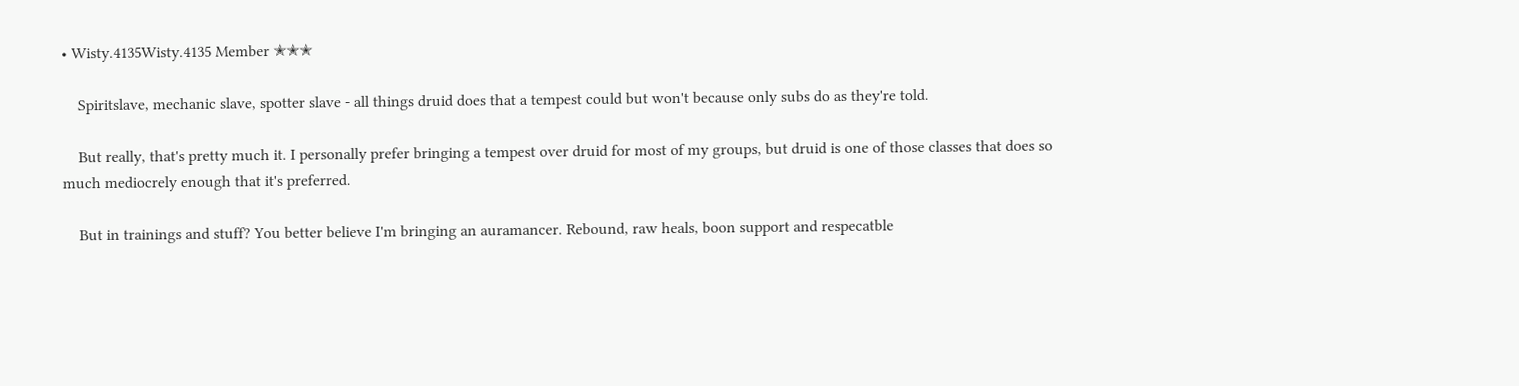• Wisty.4135Wisty.4135 Member ✭✭✭

    Spiritslave, mechanic slave, spotter slave - all things druid does that a tempest could but won't because only subs do as they're told.

    But really, that's pretty much it. I personally prefer bringing a tempest over druid for most of my groups, but druid is one of those classes that does so much mediocrely enough that it's preferred.

    But in trainings and stuff? You better believe I'm bringing an auramancer. Rebound, raw heals, boon support and respecatble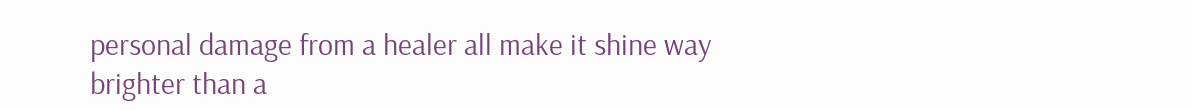personal damage from a healer all make it shine way brighter than a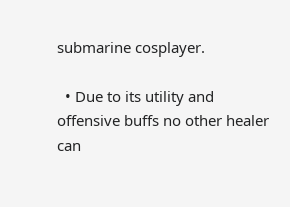submarine cosplayer.

  • Due to its utility and offensive buffs no other healer can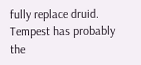fully replace druid. Tempest has probably the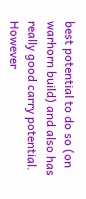best potential to do so (on warhorn build) and also has really good carry potential. However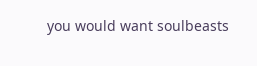you would want soulbeasts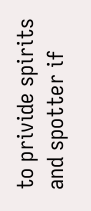to privide spirits and spotter if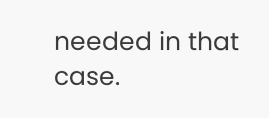needed in that case.